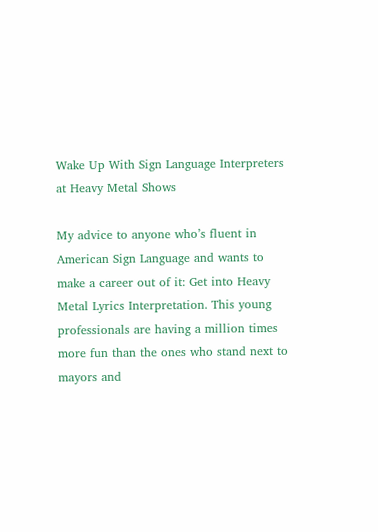Wake Up With Sign Language Interpreters at Heavy Metal Shows

My advice to anyone who’s fluent in American Sign Language and wants to make a career out of it: Get into Heavy Metal Lyrics Interpretation. This young professionals are having a million times more fun than the ones who stand next to mayors and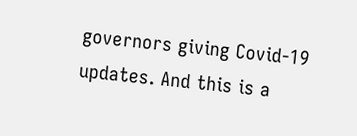governors giving Covid-19 updates. And this is a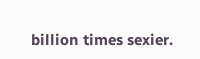billion times sexier.